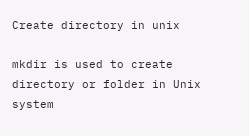Create directory in unix

mkdir is used to create directory or folder in Unix system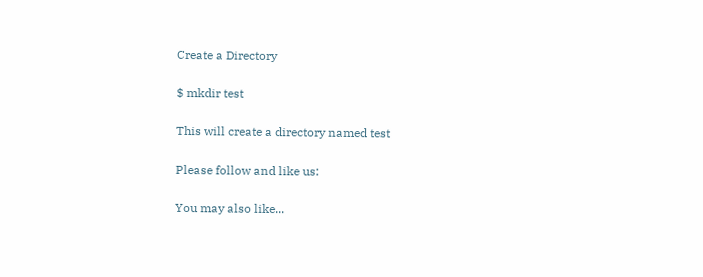Create a Directory

$ mkdir test

This will create a directory named test

Please follow and like us:

You may also like...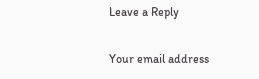Leave a Reply

Your email address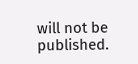will not be published.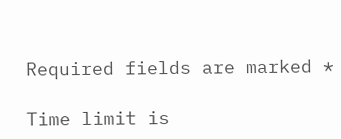Required fields are marked *

Time limit is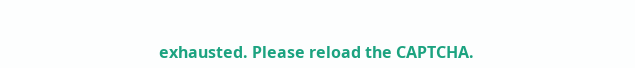exhausted. Please reload the CAPTCHA.